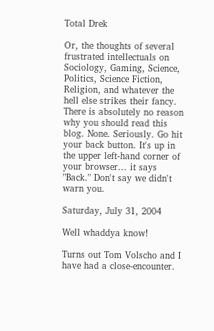Total Drek

Or, the thoughts of several frustrated intellectuals on Sociology, Gaming, Science, Politics, Science Fiction, Religion, and whatever the hell else strikes their fancy. There is absolutely no reason why you should read this blog. None. Seriously. Go hit your back button. It's up in the upper left-hand corner of your browser... it says "Back." Don't say we didn't warn you.

Saturday, July 31, 2004

Well whaddya know!

Turns out Tom Volscho and I have had a close-encounter.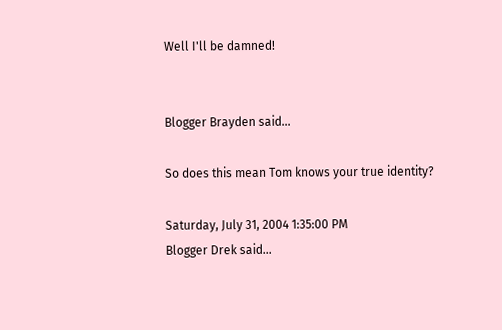Well I'll be damned!


Blogger Brayden said...

So does this mean Tom knows your true identity?

Saturday, July 31, 2004 1:35:00 PM
Blogger Drek said...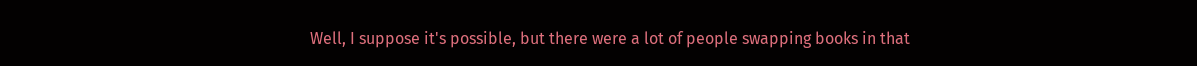Well, I suppose it's possible, but there were a lot of people swapping books in that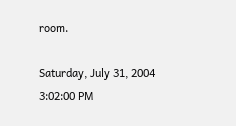room.

Saturday, July 31, 2004 3:02:00 PM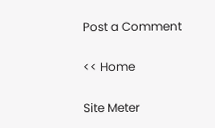Post a Comment

<< Home

Site Meter